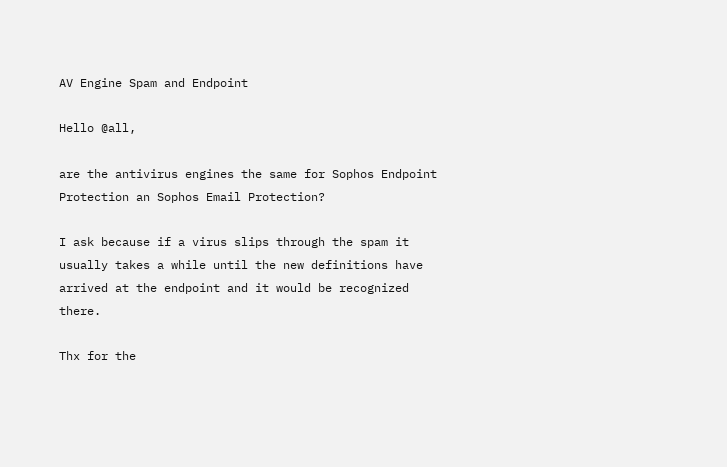AV Engine Spam and Endpoint

Hello @all,

are the antivirus engines the same for Sophos Endpoint Protection an Sophos Email Protection?

I ask because if a virus slips through the spam it usually takes a while until the new definitions have arrived at the endpoint and it would be recognized there.

Thx for the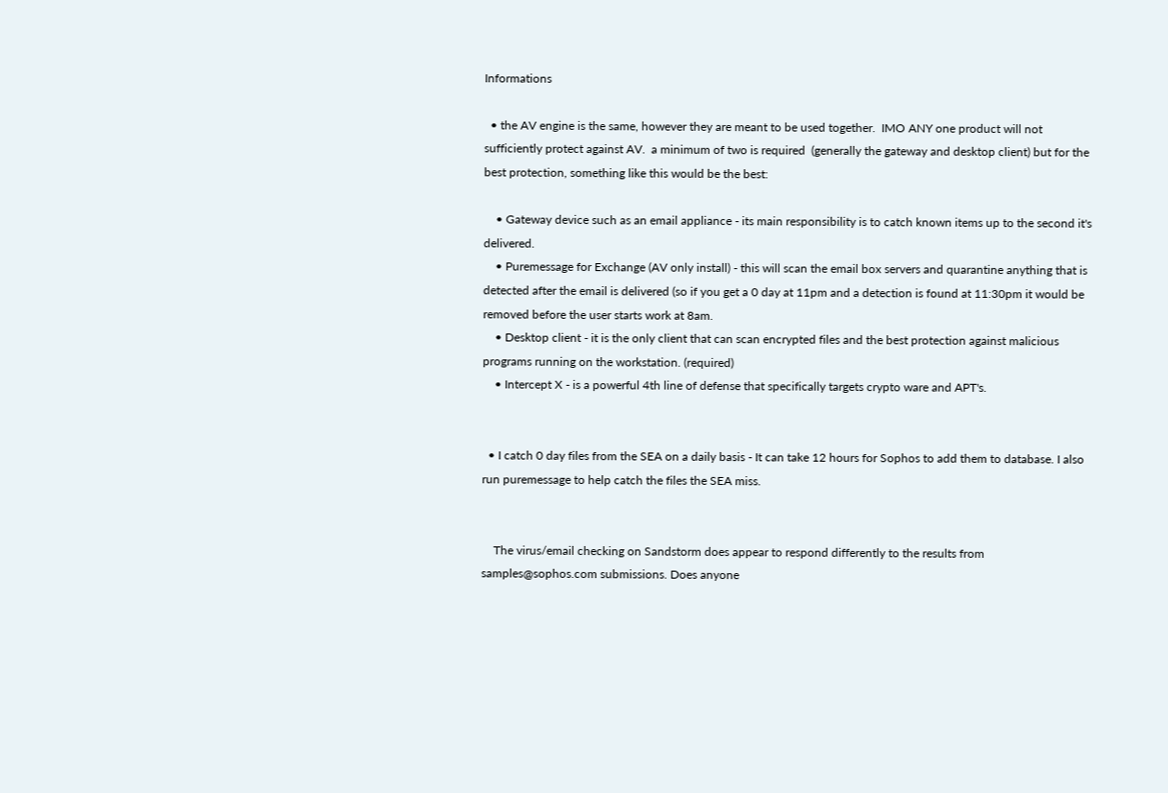Informations

  • the AV engine is the same, however they are meant to be used together.  IMO ANY one product will not sufficiently protect against AV.  a minimum of two is required  (generally the gateway and desktop client) but for the best protection, something like this would be the best:

    • Gateway device such as an email appliance - its main responsibility is to catch known items up to the second it's delivered.
    • Puremessage for Exchange (AV only install) - this will scan the email box servers and quarantine anything that is detected after the email is delivered (so if you get a 0 day at 11pm and a detection is found at 11:30pm it would be removed before the user starts work at 8am.
    • Desktop client - it is the only client that can scan encrypted files and the best protection against malicious programs running on the workstation. (required)
    • Intercept X - is a powerful 4th line of defense that specifically targets crypto ware and APT's.


  • I catch 0 day files from the SEA on a daily basis - It can take 12 hours for Sophos to add them to database. I also run puremessage to help catch the files the SEA miss.


    The virus/email checking on Sandstorm does appear to respond differently to the results from samples@sophos.com submissions. Does anyone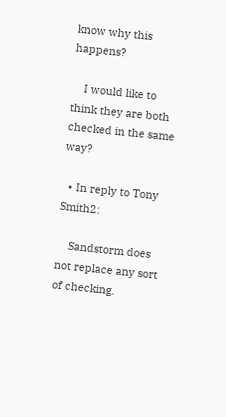know why this happens?

    I would like to think they are both checked in the same way?

  • In reply to Tony Smith2:

    Sandstorm does not replace any sort of checking.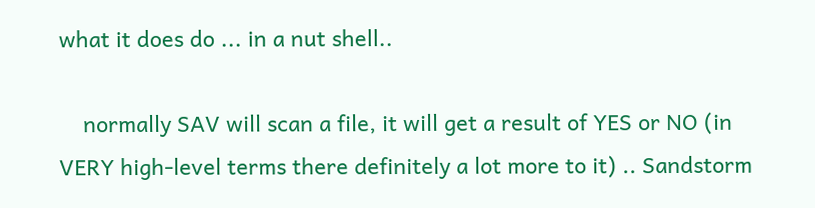what it does do ... in a nut shell..

    normally SAV will scan a file, it will get a result of YES or NO (in VERY high-level terms there definitely a lot more to it) .. Sandstorm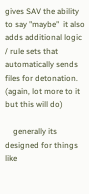gives SAV the ability to say "maybe"  it also adds additional logic / rule sets that automatically sends files for detonation.   (again, lot more to it but this will do)

    generally its designed for things like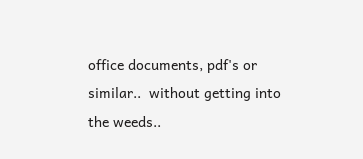office documents, pdf's or similar..  without getting into the weeds..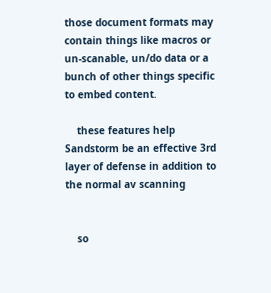those document formats may contain things like macros or un-scanable, un/do data or a bunch of other things specific to embed content.

    these features help Sandstorm be an effective 3rd layer of defense in addition to the normal av scanning


    so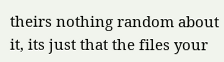theirs nothing random about it, its just that the files your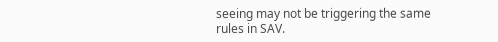seeing may not be triggering the same rules in SAV.